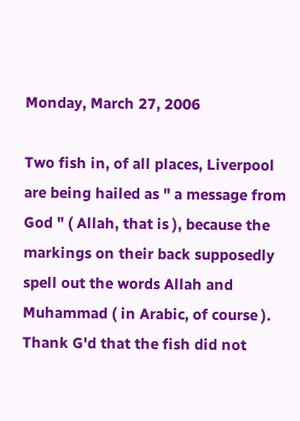Monday, March 27, 2006

Two fish in, of all places, Liverpool are being hailed as " a message from God " ( Allah, that is ), because the markings on their back supposedly spell out the words Allah and Muhammad ( in Arabic, of course ). Thank G'd that the fish did not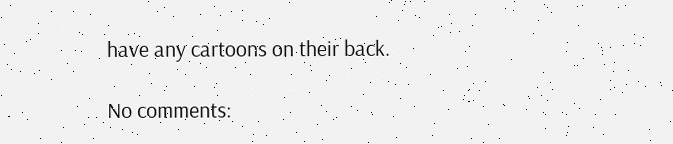have any cartoons on their back.

No comments: